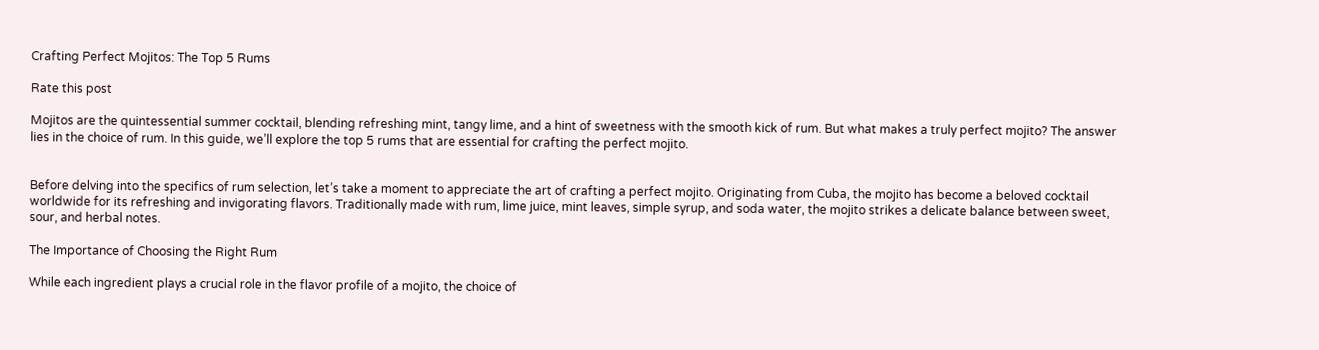Crafting Perfect Mojitos: The Top 5 Rums

Rate this post

Mojitos are the quintessential summer cocktail, blending refreshing mint, tangy lime, and a hint of sweetness with the smooth kick of rum. But what makes a truly perfect mojito? The answer lies in the choice of rum. In this guide, we’ll explore the top 5 rums that are essential for crafting the perfect mojito.


Before delving into the specifics of rum selection, let’s take a moment to appreciate the art of crafting a perfect mojito. Originating from Cuba, the mojito has become a beloved cocktail worldwide for its refreshing and invigorating flavors. Traditionally made with rum, lime juice, mint leaves, simple syrup, and soda water, the mojito strikes a delicate balance between sweet, sour, and herbal notes.

The Importance of Choosing the Right Rum

While each ingredient plays a crucial role in the flavor profile of a mojito, the choice of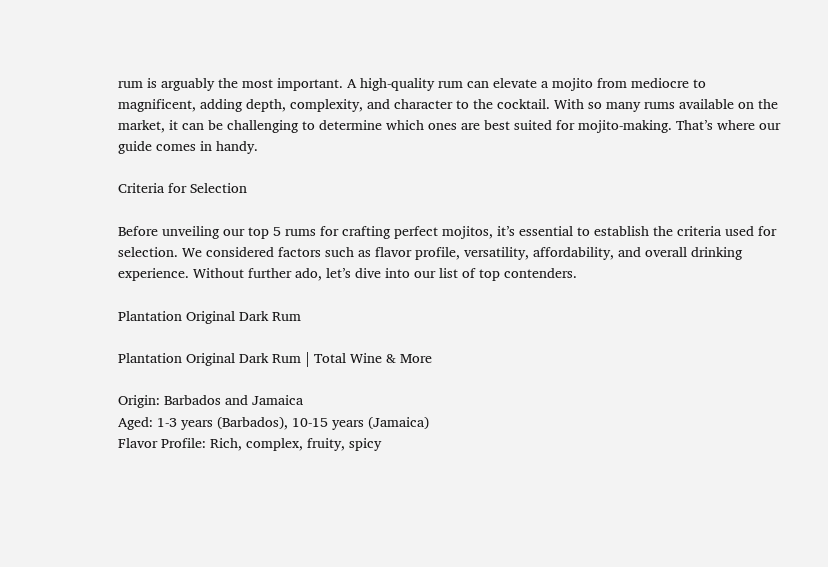rum is arguably the most important. A high-quality rum can elevate a mojito from mediocre to magnificent, adding depth, complexity, and character to the cocktail. With so many rums available on the market, it can be challenging to determine which ones are best suited for mojito-making. That’s where our guide comes in handy.

Criteria for Selection

Before unveiling our top 5 rums for crafting perfect mojitos, it’s essential to establish the criteria used for selection. We considered factors such as flavor profile, versatility, affordability, and overall drinking experience. Without further ado, let’s dive into our list of top contenders.

Plantation Original Dark Rum

Plantation Original Dark Rum | Total Wine & More

Origin: Barbados and Jamaica
Aged: 1-3 years (Barbados), 10-15 years (Jamaica)
Flavor Profile: Rich, complex, fruity, spicy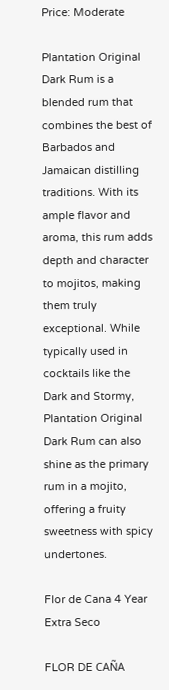Price: Moderate

Plantation Original Dark Rum is a blended rum that combines the best of Barbados and Jamaican distilling traditions. With its ample flavor and aroma, this rum adds depth and character to mojitos, making them truly exceptional. While typically used in cocktails like the Dark and Stormy, Plantation Original Dark Rum can also shine as the primary rum in a mojito, offering a fruity sweetness with spicy undertones.

Flor de Cana 4 Year Extra Seco

FLOR DE CAÑA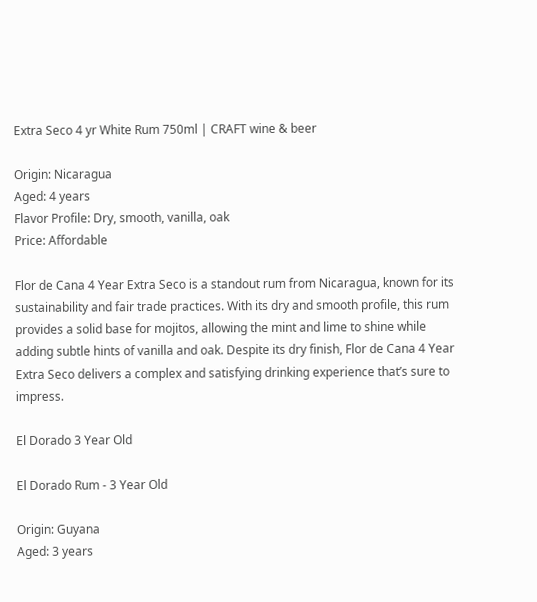Extra Seco 4 yr White Rum 750ml | CRAFT wine & beer

Origin: Nicaragua
Aged: 4 years
Flavor Profile: Dry, smooth, vanilla, oak
Price: Affordable

Flor de Cana 4 Year Extra Seco is a standout rum from Nicaragua, known for its sustainability and fair trade practices. With its dry and smooth profile, this rum provides a solid base for mojitos, allowing the mint and lime to shine while adding subtle hints of vanilla and oak. Despite its dry finish, Flor de Cana 4 Year Extra Seco delivers a complex and satisfying drinking experience that’s sure to impress.

El Dorado 3 Year Old

El Dorado Rum - 3 Year Old

Origin: Guyana
Aged: 3 years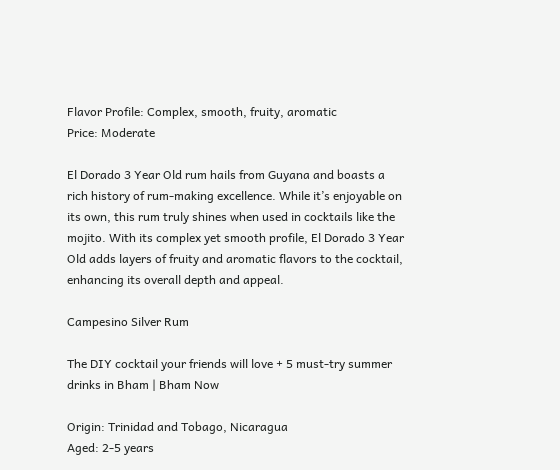Flavor Profile: Complex, smooth, fruity, aromatic
Price: Moderate

El Dorado 3 Year Old rum hails from Guyana and boasts a rich history of rum-making excellence. While it’s enjoyable on its own, this rum truly shines when used in cocktails like the mojito. With its complex yet smooth profile, El Dorado 3 Year Old adds layers of fruity and aromatic flavors to the cocktail, enhancing its overall depth and appeal.

Campesino Silver Rum

The DIY cocktail your friends will love + 5 must-try summer drinks in Bham | Bham Now

Origin: Trinidad and Tobago, Nicaragua
Aged: 2-5 years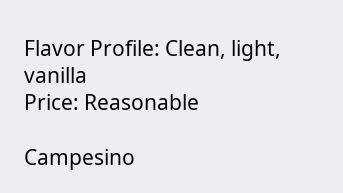Flavor Profile: Clean, light, vanilla
Price: Reasonable

Campesino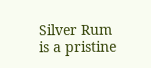Silver Rum is a pristine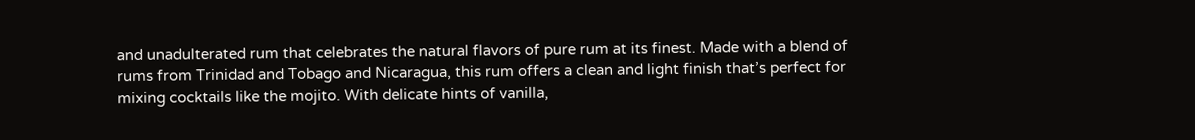and unadulterated rum that celebrates the natural flavors of pure rum at its finest. Made with a blend of rums from Trinidad and Tobago and Nicaragua, this rum offers a clean and light finish that’s perfect for mixing cocktails like the mojito. With delicate hints of vanilla,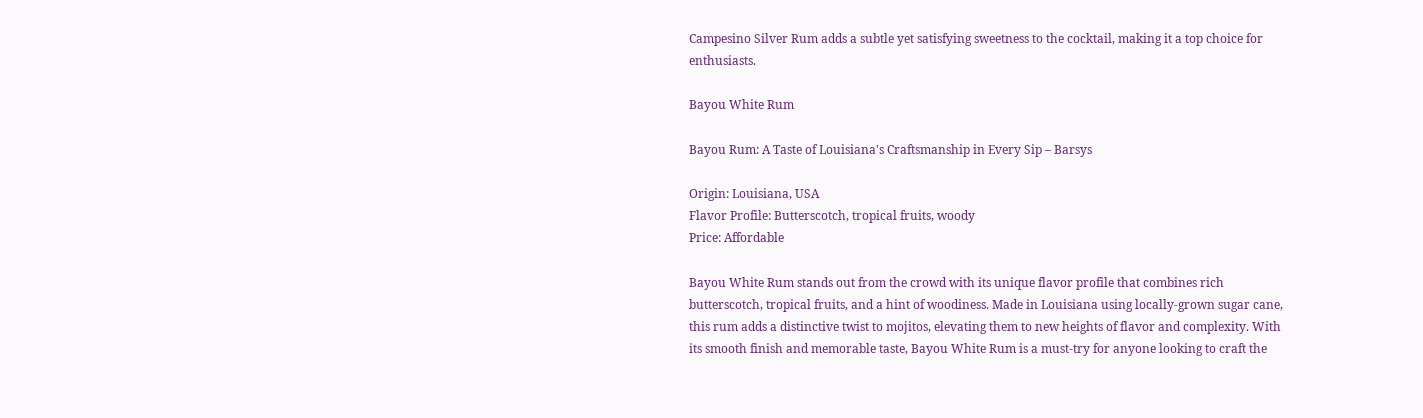Campesino Silver Rum adds a subtle yet satisfying sweetness to the cocktail, making it a top choice for enthusiasts.

Bayou White Rum

Bayou Rum: A Taste of Louisiana's Craftsmanship in Every Sip – Barsys

Origin: Louisiana, USA
Flavor Profile: Butterscotch, tropical fruits, woody
Price: Affordable

Bayou White Rum stands out from the crowd with its unique flavor profile that combines rich butterscotch, tropical fruits, and a hint of woodiness. Made in Louisiana using locally-grown sugar cane, this rum adds a distinctive twist to mojitos, elevating them to new heights of flavor and complexity. With its smooth finish and memorable taste, Bayou White Rum is a must-try for anyone looking to craft the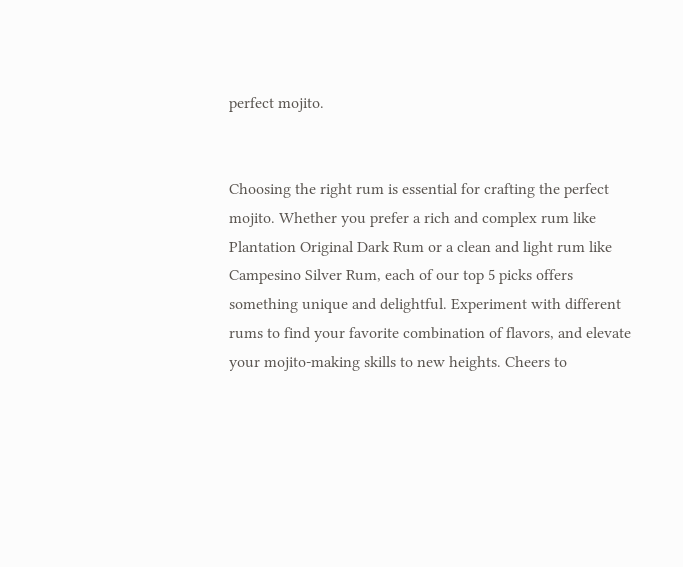perfect mojito.


Choosing the right rum is essential for crafting the perfect mojito. Whether you prefer a rich and complex rum like Plantation Original Dark Rum or a clean and light rum like Campesino Silver Rum, each of our top 5 picks offers something unique and delightful. Experiment with different rums to find your favorite combination of flavors, and elevate your mojito-making skills to new heights. Cheers to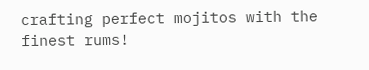crafting perfect mojitos with the finest rums!